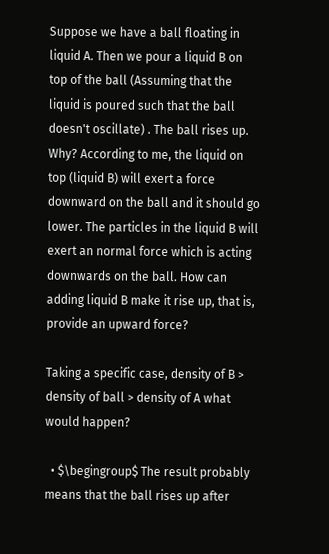Suppose we have a ball floating in liquid A. Then we pour a liquid B on top of the ball (Assuming that the liquid is poured such that the ball doesn't oscillate) . The ball rises up. Why? According to me, the liquid on top (liquid B) will exert a force downward on the ball and it should go lower. The particles in the liquid B will exert an normal force which is acting downwards on the ball. How can adding liquid B make it rise up, that is, provide an upward force?

Taking a specific case, density of B > density of ball > density of A what would happen?

  • $\begingroup$ The result probably means that the ball rises up after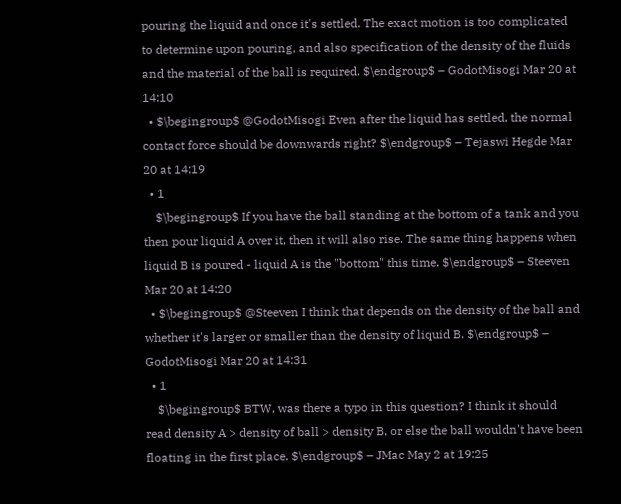pouring the liquid and once it's settled. The exact motion is too complicated to determine upon pouring, and also specification of the density of the fluids and the material of the ball is required. $\endgroup$ – GodotMisogi Mar 20 at 14:10
  • $\begingroup$ @GodotMisogi Even after the liquid has settled, the normal contact force should be downwards right? $\endgroup$ – Tejaswi Hegde Mar 20 at 14:19
  • 1
    $\begingroup$ If you have the ball standing at the bottom of a tank and you then pour liquid A over it, then it will also rise. The same thing happens when liquid B is poured - liquid A is the "bottom" this time. $\endgroup$ – Steeven Mar 20 at 14:20
  • $\begingroup$ @Steeven I think that depends on the density of the ball and whether it's larger or smaller than the density of liquid B. $\endgroup$ – GodotMisogi Mar 20 at 14:31
  • 1
    $\begingroup$ BTW, was there a typo in this question? I think it should read density A > density of ball > density B, or else the ball wouldn't have been floating in the first place. $\endgroup$ – JMac May 2 at 19:25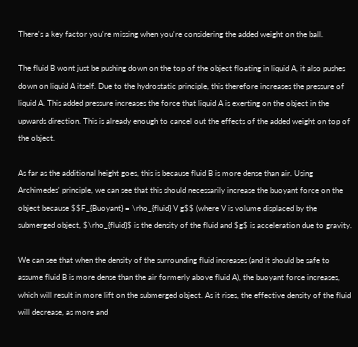There's a key factor you're missing when you're considering the added weight on the ball.

The fluid B wont just be pushing down on the top of the object floating in liquid A, it also pushes down on liquid A itself. Due to the hydrostatic principle, this therefore increases the pressure of liquid A. This added pressure increases the force that liquid A is exerting on the object in the upwards direction. This is already enough to cancel out the effects of the added weight on top of the object.

As far as the additional height goes, this is because fluid B is more dense than air. Using Archimedes' principle, we can see that this should necessarily increase the buoyant force on the object because $$F_{Buoyant} = \rho_{fluid} V g$$ (where V is volume displaced by the submerged object, $\rho_{fluid}$ is the density of the fluid and $g$ is acceleration due to gravity.

We can see that when the density of the surrounding fluid increases (and it should be safe to assume fluid B is more dense than the air formerly above fluid A), the buoyant force increases, which will result in more lift on the submerged object. As it rises, the effective density of the fluid will decrease, as more and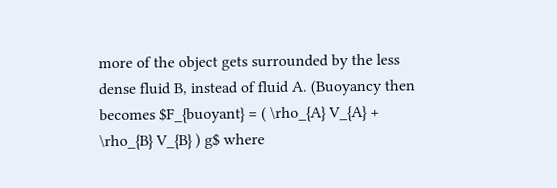more of the object gets surrounded by the less dense fluid B, instead of fluid A. (Buoyancy then becomes $F_{buoyant} = ( \rho_{A} V_{A} + \rho_{B} V_{B} ) g$ where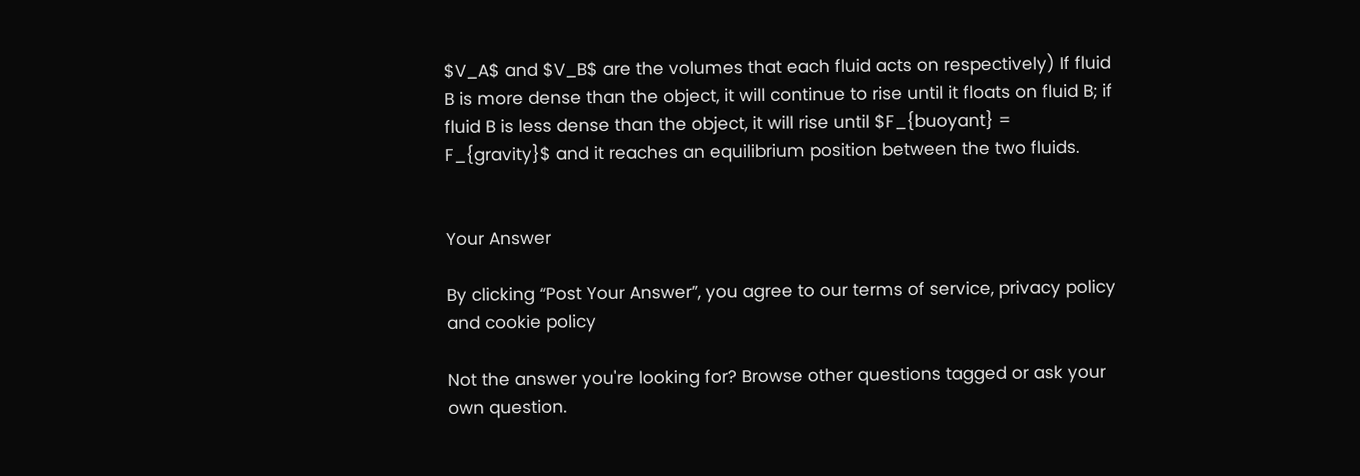$V_A$ and $V_B$ are the volumes that each fluid acts on respectively) If fluid B is more dense than the object, it will continue to rise until it floats on fluid B; if fluid B is less dense than the object, it will rise until $F_{buoyant} = F_{gravity}$ and it reaches an equilibrium position between the two fluids.


Your Answer

By clicking “Post Your Answer”, you agree to our terms of service, privacy policy and cookie policy

Not the answer you're looking for? Browse other questions tagged or ask your own question.